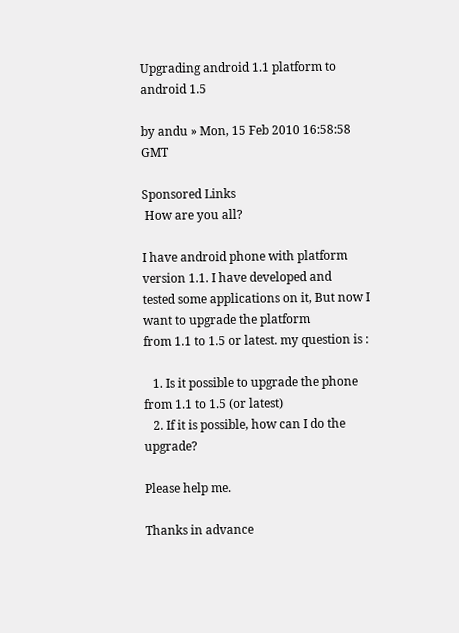Upgrading android 1.1 platform to android 1.5

by andu » Mon, 15 Feb 2010 16:58:58 GMT

Sponsored Links
 How are you all?

I have android phone with platform version 1.1. I have developed and
tested some applications on it, But now I want to upgrade the platform
from 1.1 to 1.5 or latest. my question is :

   1. Is it possible to upgrade the phone from 1.1 to 1.5 (or latest)
   2. If it is possible, how can I do the upgrade?

Please help me.

Thanks in advance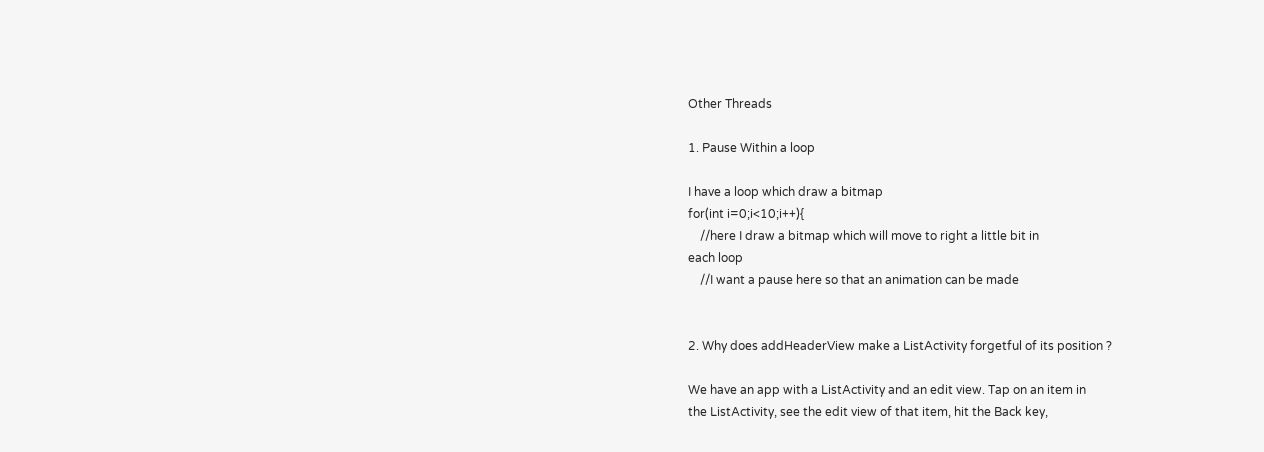Other Threads

1. Pause Within a loop

I have a loop which draw a bitmap
for(int i=0;i<10;i++){
    //here I draw a bitmap which will move to right a little bit in
each loop
    //I want a pause here so that an animation can be made


2. Why does addHeaderView make a ListActivity forgetful of its position ?

We have an app with a ListActivity and an edit view. Tap on an item in
the ListActivity, see the edit view of that item, hit the Back key,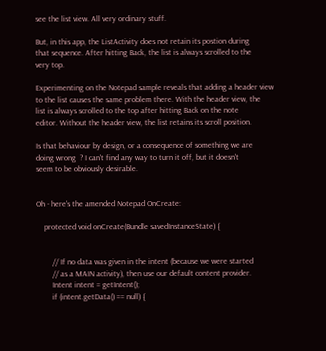see the list view. All very ordinary stuff.

But, in this app, the ListActivity does not retain its postion during
that sequence. After hitting Back, the list is always scrolled to the
very top.

Experimenting on the Notepad sample reveals that adding a header view
to the list causes the same problem there. With the header view, the
list is always scrolled to the top after hitting Back on the note
editor. Without the header view, the list retains its scroll position.

Is that behaviour by design, or a consequence of something we are
doing wrong  ? I can't find any way to turn it off, but it doesn't
seem to be obviously desirable.


Oh - here's the amended Notepad OnCreate:

    protected void onCreate(Bundle savedInstanceState) {


        // If no data was given in the intent (because we were started
        // as a MAIN activity), then use our default content provider.
        Intent intent = getIntent();
        if (intent.getData() == null) {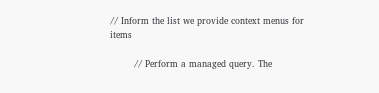// Inform the list we provide context menus for items

        // Perform a managed query. The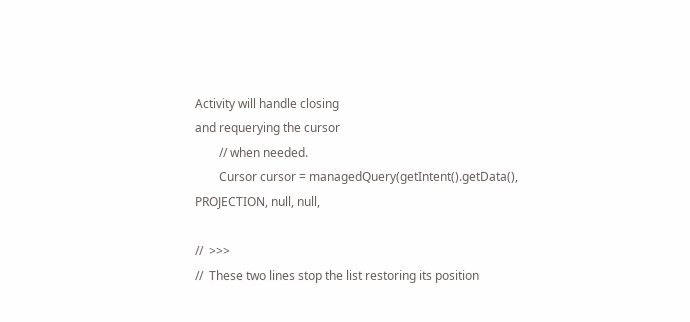Activity will handle closing
and requerying the cursor
        // when needed.
        Cursor cursor = managedQuery(getIntent().getData(),
PROJECTION, null, null,

//  >>>
//  These two lines stop the list restoring its position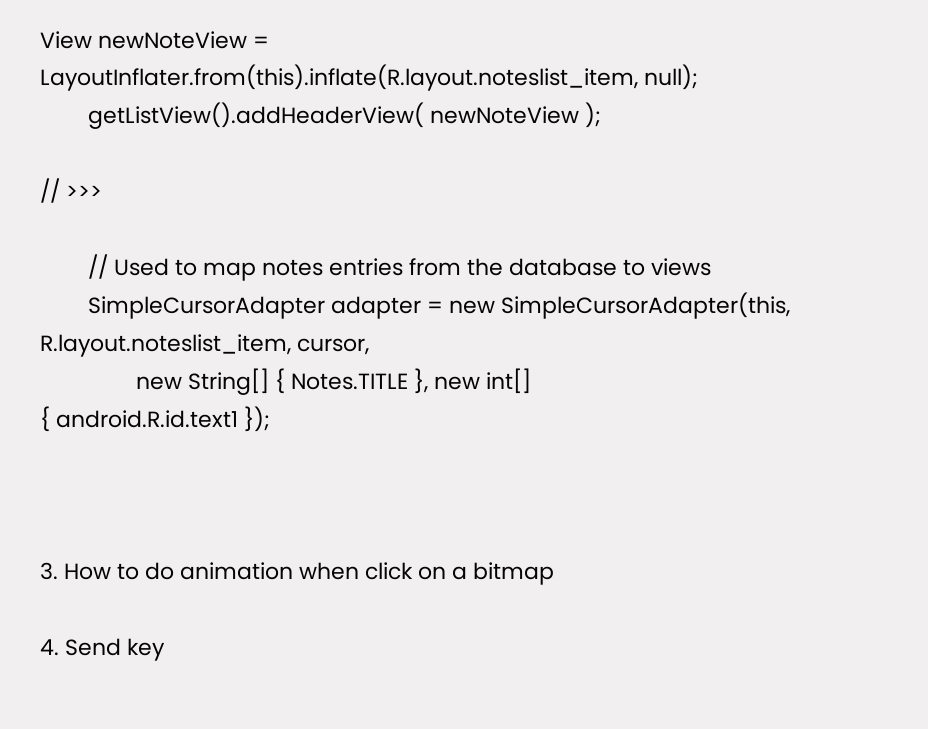View newNoteView =
LayoutInflater.from(this).inflate(R.layout.noteslist_item, null);
        getListView().addHeaderView( newNoteView );

// >>>

        // Used to map notes entries from the database to views
        SimpleCursorAdapter adapter = new SimpleCursorAdapter(this,
R.layout.noteslist_item, cursor,
                new String[] { Notes.TITLE }, new int[]
{ android.R.id.text1 });



3. How to do animation when click on a bitmap

4. Send key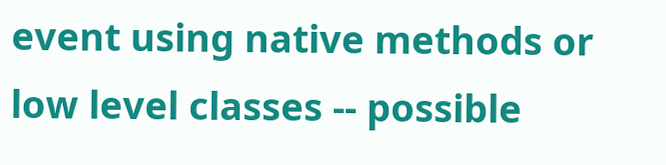event using native methods or low level classes -- possible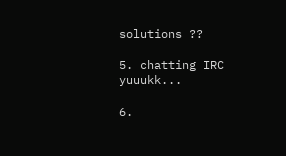solutions ??

5. chatting IRC yuuukk...

6.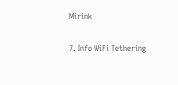Mirink

7. Info WiFi Tethering